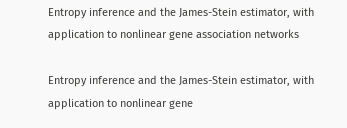Entropy inference and the James-Stein estimator, with application to nonlinear gene association networks

Entropy inference and the James-Stein estimator, with application to nonlinear gene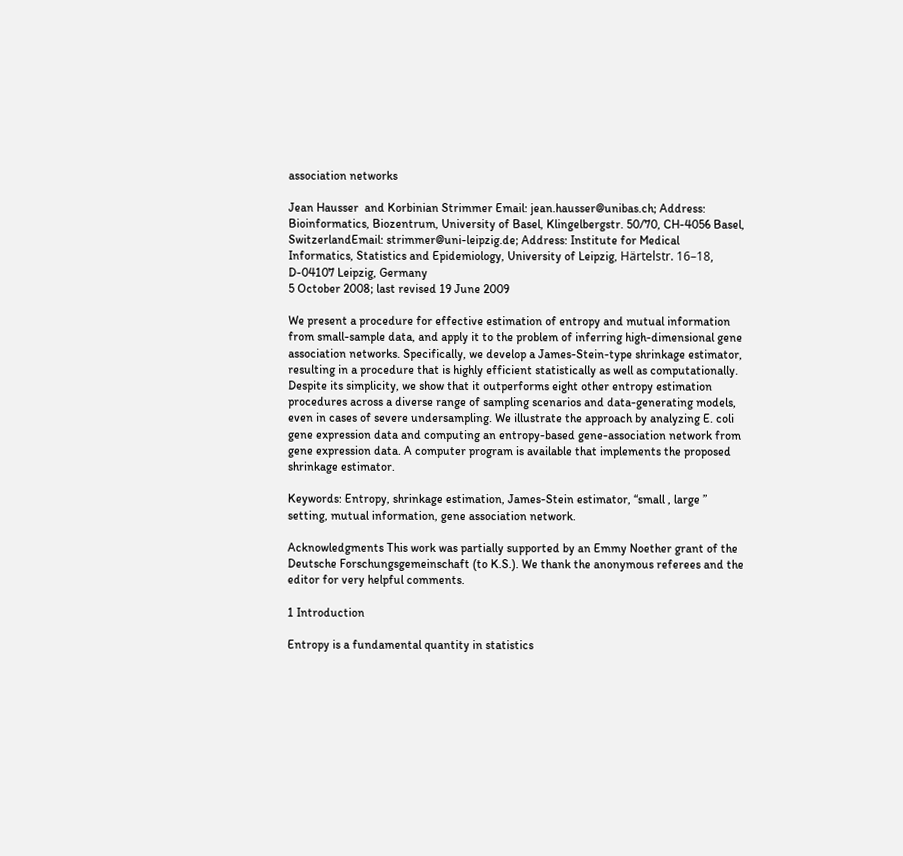association networks

Jean Hausser  and Korbinian Strimmer Email: jean.hausser@unibas.ch; Address: Bioinformatics, Biozentrum, University of Basel, Klingelbergstr. 50/70, CH-4056 Basel, SwitzerlandEmail: strimmer@uni-leipzig.de; Address: Institute for Medical Informatics, Statistics and Epidemiology, University of Leipzig, Härtelstr. 16–18, D-04107 Leipzig, Germany
5 October 2008; last revised 19 June 2009

We present a procedure for effective estimation of entropy and mutual information from small-sample data, and apply it to the problem of inferring high-dimensional gene association networks. Specifically, we develop a James-Stein-type shrinkage estimator, resulting in a procedure that is highly efficient statistically as well as computationally. Despite its simplicity, we show that it outperforms eight other entropy estimation procedures across a diverse range of sampling scenarios and data-generating models, even in cases of severe undersampling. We illustrate the approach by analyzing E. coli gene expression data and computing an entropy-based gene-association network from gene expression data. A computer program is available that implements the proposed shrinkage estimator.

Keywords: Entropy, shrinkage estimation, James-Stein estimator, “small , large ” setting, mutual information, gene association network.

Acknowledgments This work was partially supported by an Emmy Noether grant of the Deutsche Forschungsgemeinschaft (to K.S.). We thank the anonymous referees and the editor for very helpful comments.

1 Introduction

Entropy is a fundamental quantity in statistics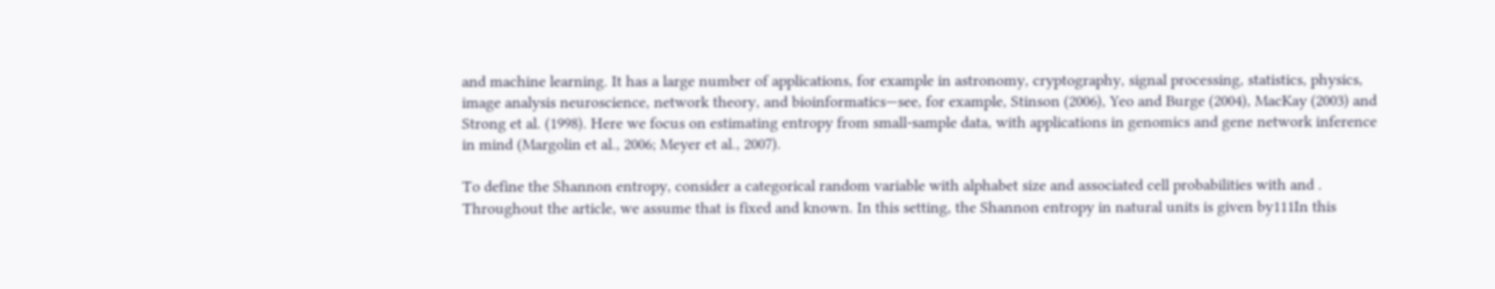and machine learning. It has a large number of applications, for example in astronomy, cryptography, signal processing, statistics, physics, image analysis neuroscience, network theory, and bioinformatics—see, for example, Stinson (2006), Yeo and Burge (2004), MacKay (2003) and Strong et al. (1998). Here we focus on estimating entropy from small-sample data, with applications in genomics and gene network inference in mind (Margolin et al., 2006; Meyer et al., 2007).

To define the Shannon entropy, consider a categorical random variable with alphabet size and associated cell probabilities with and . Throughout the article, we assume that is fixed and known. In this setting, the Shannon entropy in natural units is given by111In this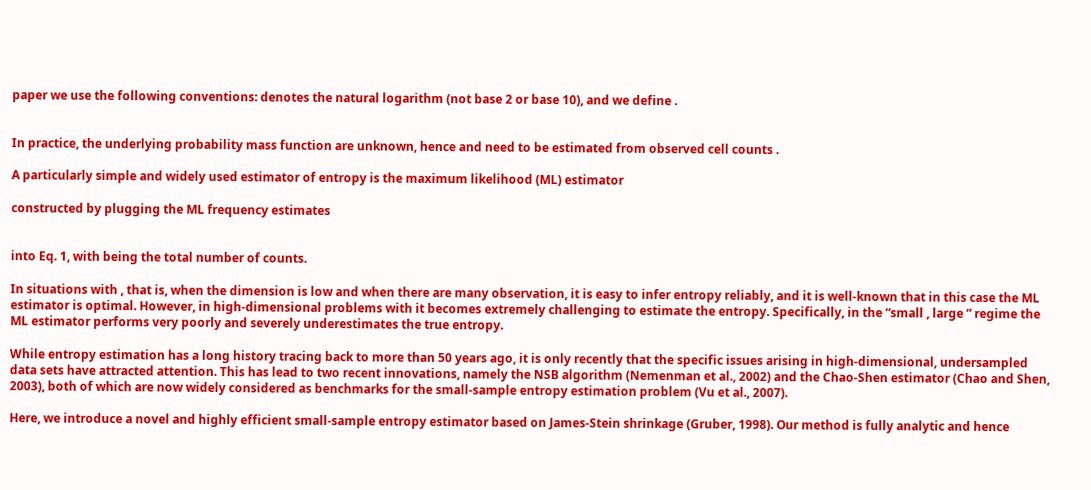paper we use the following conventions: denotes the natural logarithm (not base 2 or base 10), and we define .


In practice, the underlying probability mass function are unknown, hence and need to be estimated from observed cell counts .

A particularly simple and widely used estimator of entropy is the maximum likelihood (ML) estimator

constructed by plugging the ML frequency estimates


into Eq. 1, with being the total number of counts.

In situations with , that is, when the dimension is low and when there are many observation, it is easy to infer entropy reliably, and it is well-known that in this case the ML estimator is optimal. However, in high-dimensional problems with it becomes extremely challenging to estimate the entropy. Specifically, in the “small , large ” regime the ML estimator performs very poorly and severely underestimates the true entropy.

While entropy estimation has a long history tracing back to more than 50 years ago, it is only recently that the specific issues arising in high-dimensional, undersampled data sets have attracted attention. This has lead to two recent innovations, namely the NSB algorithm (Nemenman et al., 2002) and the Chao-Shen estimator (Chao and Shen, 2003), both of which are now widely considered as benchmarks for the small-sample entropy estimation problem (Vu et al., 2007).

Here, we introduce a novel and highly efficient small-sample entropy estimator based on James-Stein shrinkage (Gruber, 1998). Our method is fully analytic and hence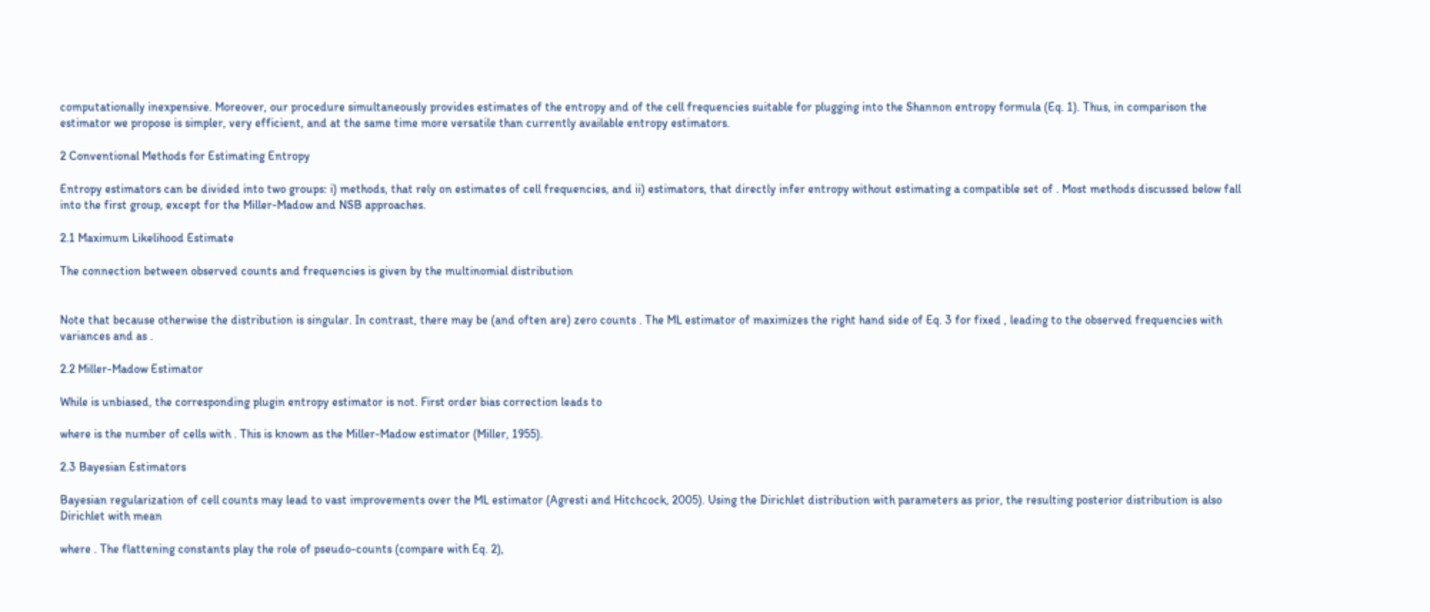computationally inexpensive. Moreover, our procedure simultaneously provides estimates of the entropy and of the cell frequencies suitable for plugging into the Shannon entropy formula (Eq. 1). Thus, in comparison the estimator we propose is simpler, very efficient, and at the same time more versatile than currently available entropy estimators.

2 Conventional Methods for Estimating Entropy

Entropy estimators can be divided into two groups: i) methods, that rely on estimates of cell frequencies, and ii) estimators, that directly infer entropy without estimating a compatible set of . Most methods discussed below fall into the first group, except for the Miller-Madow and NSB approaches.

2.1 Maximum Likelihood Estimate

The connection between observed counts and frequencies is given by the multinomial distribution


Note that because otherwise the distribution is singular. In contrast, there may be (and often are) zero counts . The ML estimator of maximizes the right hand side of Eq. 3 for fixed , leading to the observed frequencies with variances and as .

2.2 Miller-Madow Estimator

While is unbiased, the corresponding plugin entropy estimator is not. First order bias correction leads to

where is the number of cells with . This is known as the Miller-Madow estimator (Miller, 1955).

2.3 Bayesian Estimators

Bayesian regularization of cell counts may lead to vast improvements over the ML estimator (Agresti and Hitchcock, 2005). Using the Dirichlet distribution with parameters as prior, the resulting posterior distribution is also Dirichlet with mean

where . The flattening constants play the role of pseudo-counts (compare with Eq. 2),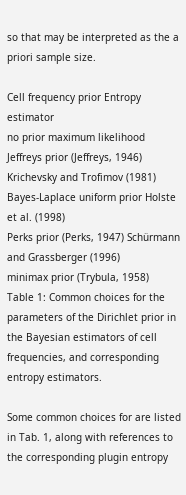so that may be interpreted as the a priori sample size.

Cell frequency prior Entropy estimator
no prior maximum likelihood
Jeffreys prior (Jeffreys, 1946) Krichevsky and Trofimov (1981)
Bayes-Laplace uniform prior Holste et al. (1998)
Perks prior (Perks, 1947) Schürmann and Grassberger (1996)
minimax prior (Trybula, 1958)
Table 1: Common choices for the parameters of the Dirichlet prior in the Bayesian estimators of cell frequencies, and corresponding entropy estimators.

Some common choices for are listed in Tab. 1, along with references to the corresponding plugin entropy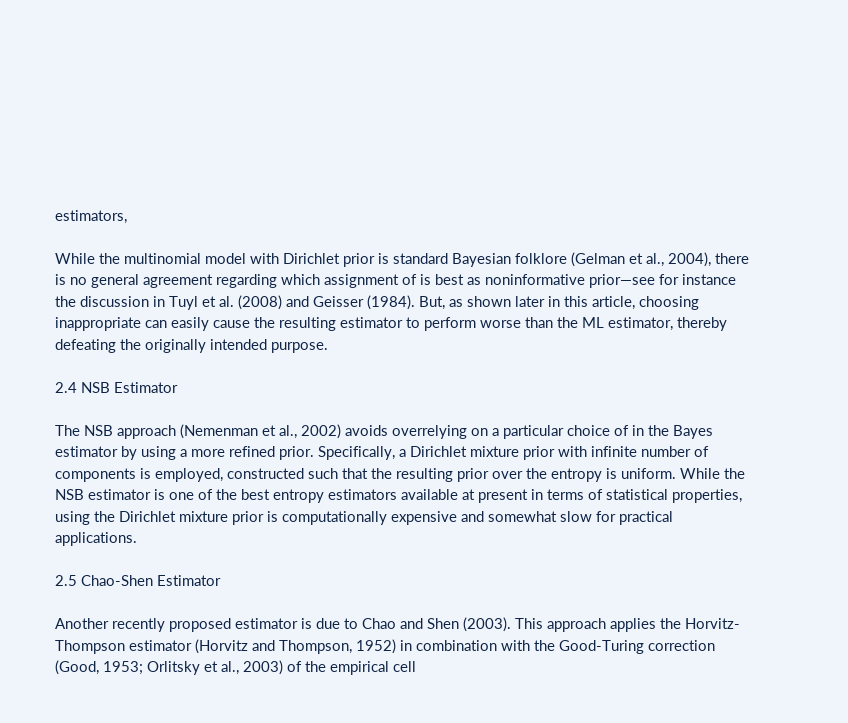estimators,

While the multinomial model with Dirichlet prior is standard Bayesian folklore (Gelman et al., 2004), there is no general agreement regarding which assignment of is best as noninformative prior—see for instance the discussion in Tuyl et al. (2008) and Geisser (1984). But, as shown later in this article, choosing inappropriate can easily cause the resulting estimator to perform worse than the ML estimator, thereby defeating the originally intended purpose.

2.4 NSB Estimator

The NSB approach (Nemenman et al., 2002) avoids overrelying on a particular choice of in the Bayes estimator by using a more refined prior. Specifically, a Dirichlet mixture prior with infinite number of components is employed, constructed such that the resulting prior over the entropy is uniform. While the NSB estimator is one of the best entropy estimators available at present in terms of statistical properties, using the Dirichlet mixture prior is computationally expensive and somewhat slow for practical applications.

2.5 Chao-Shen Estimator

Another recently proposed estimator is due to Chao and Shen (2003). This approach applies the Horvitz-Thompson estimator (Horvitz and Thompson, 1952) in combination with the Good-Turing correction (Good, 1953; Orlitsky et al., 2003) of the empirical cell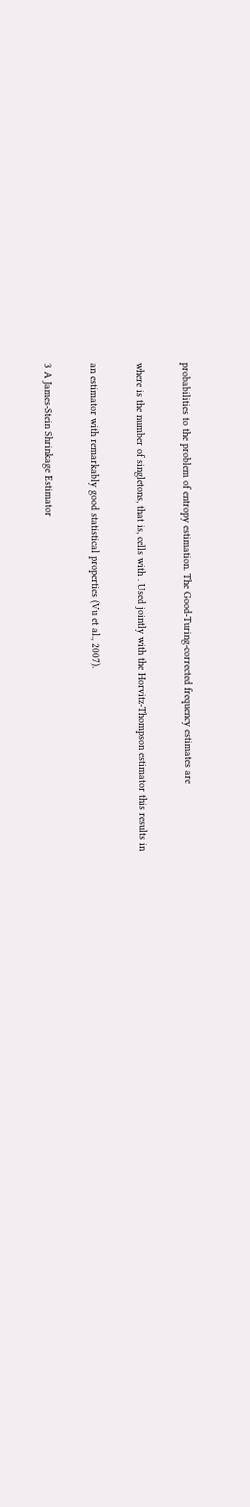probabilities to the problem of entropy estimation. The Good-Turing-corrected frequency estimates are

where is the number of singletons, that is, cells with . Used jointly with the Horvitz-Thompson estimator this results in

an estimator with remarkably good statistical properties (Vu et al., 2007).

3 A James-Stein Shrinkage Estimator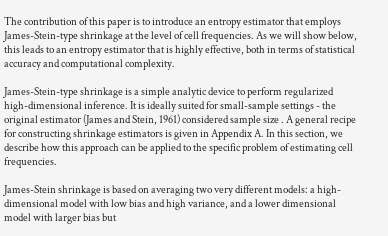The contribution of this paper is to introduce an entropy estimator that employs James-Stein-type shrinkage at the level of cell frequencies. As we will show below, this leads to an entropy estimator that is highly effective, both in terms of statistical accuracy and computational complexity.

James-Stein-type shrinkage is a simple analytic device to perform regularized high-dimensional inference. It is ideally suited for small-sample settings - the original estimator (James and Stein, 1961) considered sample size . A general recipe for constructing shrinkage estimators is given in Appendix A. In this section, we describe how this approach can be applied to the specific problem of estimating cell frequencies.

James-Stein shrinkage is based on averaging two very different models: a high-dimensional model with low bias and high variance, and a lower dimensional model with larger bias but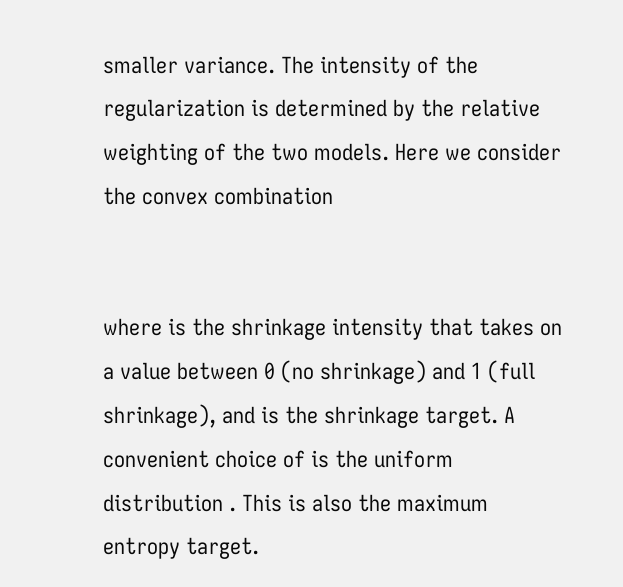smaller variance. The intensity of the regularization is determined by the relative weighting of the two models. Here we consider the convex combination


where is the shrinkage intensity that takes on a value between 0 (no shrinkage) and 1 (full shrinkage), and is the shrinkage target. A convenient choice of is the uniform distribution . This is also the maximum entropy target.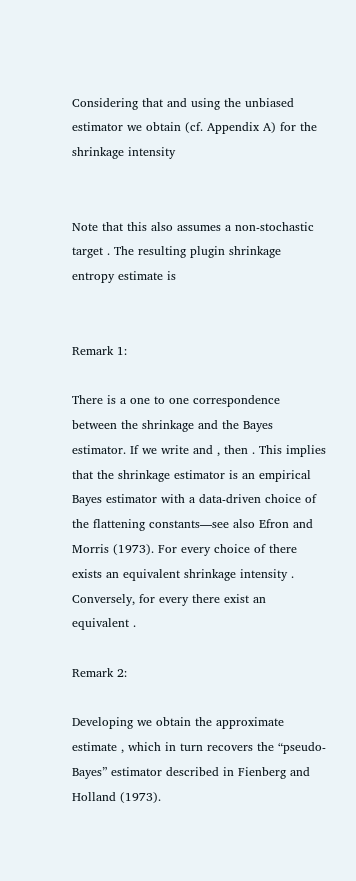Considering that and using the unbiased estimator we obtain (cf. Appendix A) for the shrinkage intensity


Note that this also assumes a non-stochastic target . The resulting plugin shrinkage entropy estimate is


Remark 1:

There is a one to one correspondence between the shrinkage and the Bayes estimator. If we write and , then . This implies that the shrinkage estimator is an empirical Bayes estimator with a data-driven choice of the flattening constants—see also Efron and Morris (1973). For every choice of there exists an equivalent shrinkage intensity . Conversely, for every there exist an equivalent .

Remark 2:

Developing we obtain the approximate estimate , which in turn recovers the “pseudo-Bayes” estimator described in Fienberg and Holland (1973).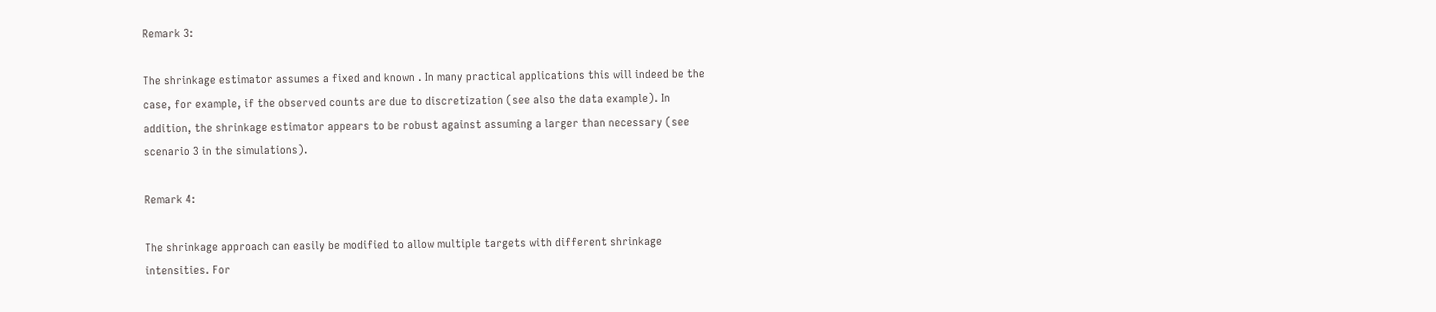Remark 3:

The shrinkage estimator assumes a fixed and known . In many practical applications this will indeed be the case, for example, if the observed counts are due to discretization (see also the data example). In addition, the shrinkage estimator appears to be robust against assuming a larger than necessary (see scenario 3 in the simulations).

Remark 4:

The shrinkage approach can easily be modified to allow multiple targets with different shrinkage intensities. For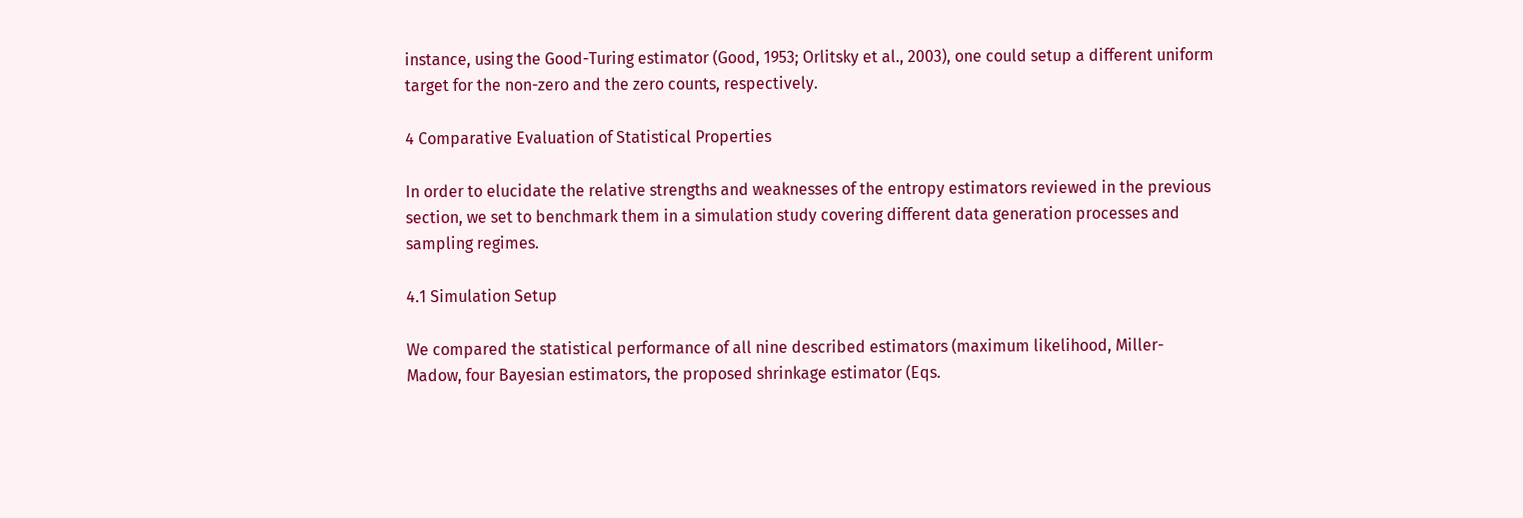instance, using the Good-Turing estimator (Good, 1953; Orlitsky et al., 2003), one could setup a different uniform target for the non-zero and the zero counts, respectively.

4 Comparative Evaluation of Statistical Properties

In order to elucidate the relative strengths and weaknesses of the entropy estimators reviewed in the previous section, we set to benchmark them in a simulation study covering different data generation processes and sampling regimes.

4.1 Simulation Setup

We compared the statistical performance of all nine described estimators (maximum likelihood, Miller-Madow, four Bayesian estimators, the proposed shrinkage estimator (Eqs.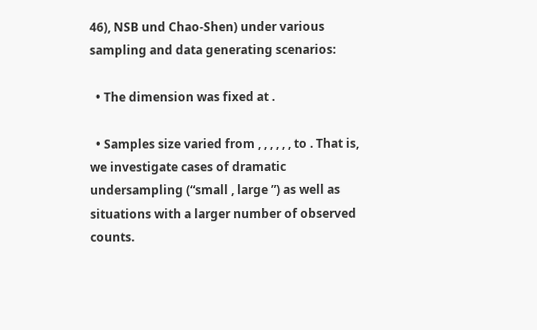46), NSB und Chao-Shen) under various sampling and data generating scenarios:

  • The dimension was fixed at .

  • Samples size varied from , , , , , , to . That is, we investigate cases of dramatic undersampling (“small , large ”) as well as situations with a larger number of observed counts.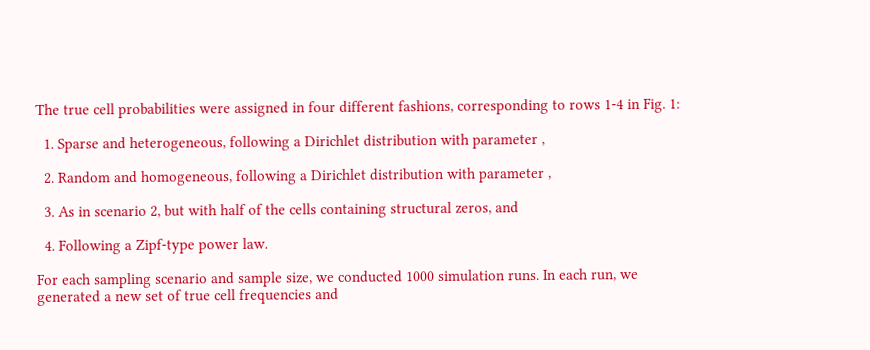The true cell probabilities were assigned in four different fashions, corresponding to rows 1-4 in Fig. 1:

  1. Sparse and heterogeneous, following a Dirichlet distribution with parameter ,

  2. Random and homogeneous, following a Dirichlet distribution with parameter ,

  3. As in scenario 2, but with half of the cells containing structural zeros, and

  4. Following a Zipf-type power law.

For each sampling scenario and sample size, we conducted 1000 simulation runs. In each run, we generated a new set of true cell frequencies and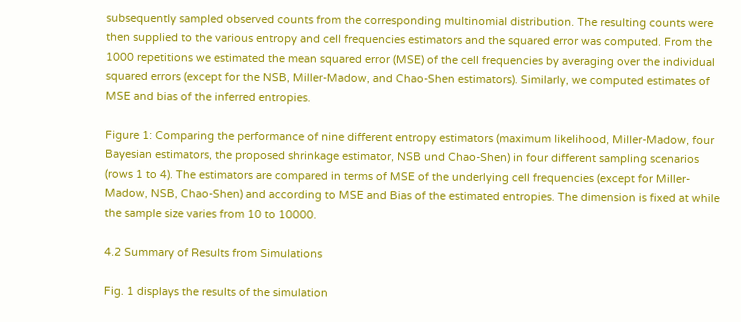subsequently sampled observed counts from the corresponding multinomial distribution. The resulting counts were then supplied to the various entropy and cell frequencies estimators and the squared error was computed. From the 1000 repetitions we estimated the mean squared error (MSE) of the cell frequencies by averaging over the individual squared errors (except for the NSB, Miller-Madow, and Chao-Shen estimators). Similarly, we computed estimates of MSE and bias of the inferred entropies.

Figure 1: Comparing the performance of nine different entropy estimators (maximum likelihood, Miller-Madow, four Bayesian estimators, the proposed shrinkage estimator, NSB und Chao-Shen) in four different sampling scenarios (rows 1 to 4). The estimators are compared in terms of MSE of the underlying cell frequencies (except for Miller-Madow, NSB, Chao-Shen) and according to MSE and Bias of the estimated entropies. The dimension is fixed at while the sample size varies from 10 to 10000.

4.2 Summary of Results from Simulations

Fig. 1 displays the results of the simulation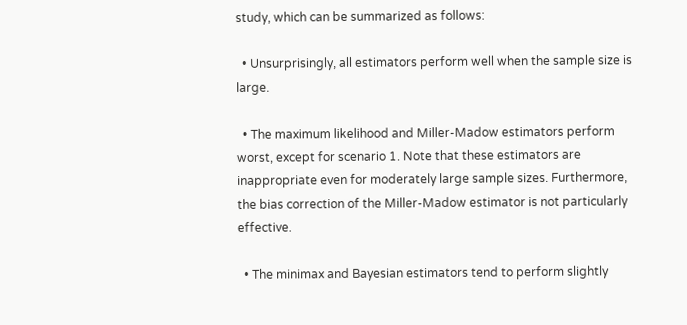study, which can be summarized as follows:

  • Unsurprisingly, all estimators perform well when the sample size is large.

  • The maximum likelihood and Miller-Madow estimators perform worst, except for scenario 1. Note that these estimators are inappropriate even for moderately large sample sizes. Furthermore, the bias correction of the Miller-Madow estimator is not particularly effective.

  • The minimax and Bayesian estimators tend to perform slightly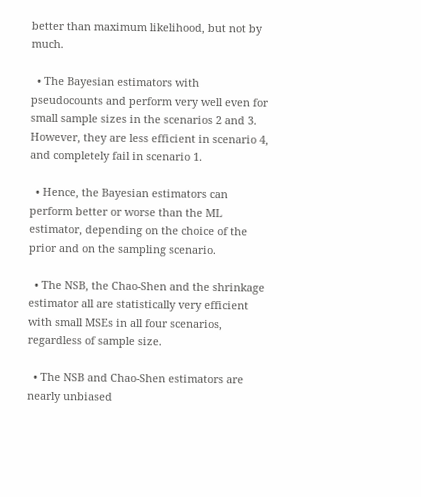better than maximum likelihood, but not by much.

  • The Bayesian estimators with pseudocounts and perform very well even for small sample sizes in the scenarios 2 and 3. However, they are less efficient in scenario 4, and completely fail in scenario 1.

  • Hence, the Bayesian estimators can perform better or worse than the ML estimator, depending on the choice of the prior and on the sampling scenario.

  • The NSB, the Chao-Shen and the shrinkage estimator all are statistically very efficient with small MSEs in all four scenarios, regardless of sample size.

  • The NSB and Chao-Shen estimators are nearly unbiased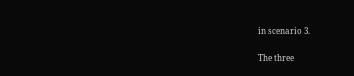in scenario 3.

The three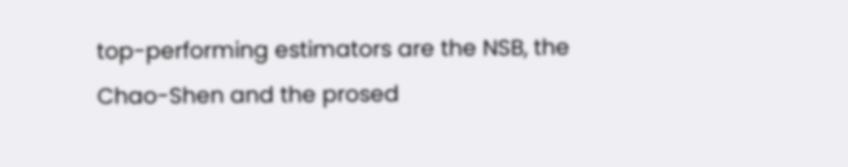top-performing estimators are the NSB, the Chao-Shen and the prosed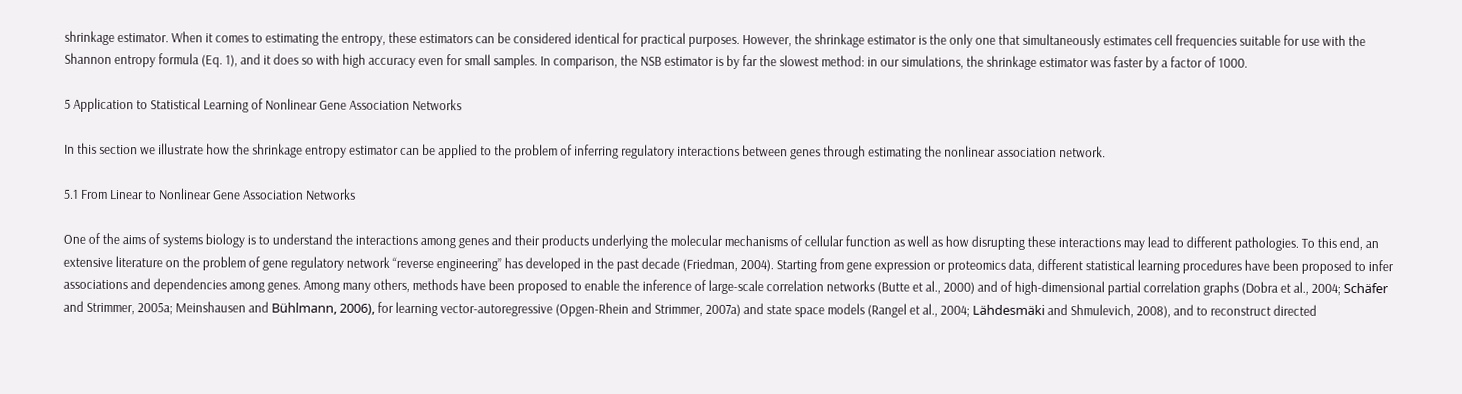shrinkage estimator. When it comes to estimating the entropy, these estimators can be considered identical for practical purposes. However, the shrinkage estimator is the only one that simultaneously estimates cell frequencies suitable for use with the Shannon entropy formula (Eq. 1), and it does so with high accuracy even for small samples. In comparison, the NSB estimator is by far the slowest method: in our simulations, the shrinkage estimator was faster by a factor of 1000.

5 Application to Statistical Learning of Nonlinear Gene Association Networks

In this section we illustrate how the shrinkage entropy estimator can be applied to the problem of inferring regulatory interactions between genes through estimating the nonlinear association network.

5.1 From Linear to Nonlinear Gene Association Networks

One of the aims of systems biology is to understand the interactions among genes and their products underlying the molecular mechanisms of cellular function as well as how disrupting these interactions may lead to different pathologies. To this end, an extensive literature on the problem of gene regulatory network “reverse engineering” has developed in the past decade (Friedman, 2004). Starting from gene expression or proteomics data, different statistical learning procedures have been proposed to infer associations and dependencies among genes. Among many others, methods have been proposed to enable the inference of large-scale correlation networks (Butte et al., 2000) and of high-dimensional partial correlation graphs (Dobra et al., 2004; Schäfer and Strimmer, 2005a; Meinshausen and Bühlmann, 2006), for learning vector-autoregressive (Opgen-Rhein and Strimmer, 2007a) and state space models (Rangel et al., 2004; Lähdesmäki and Shmulevich, 2008), and to reconstruct directed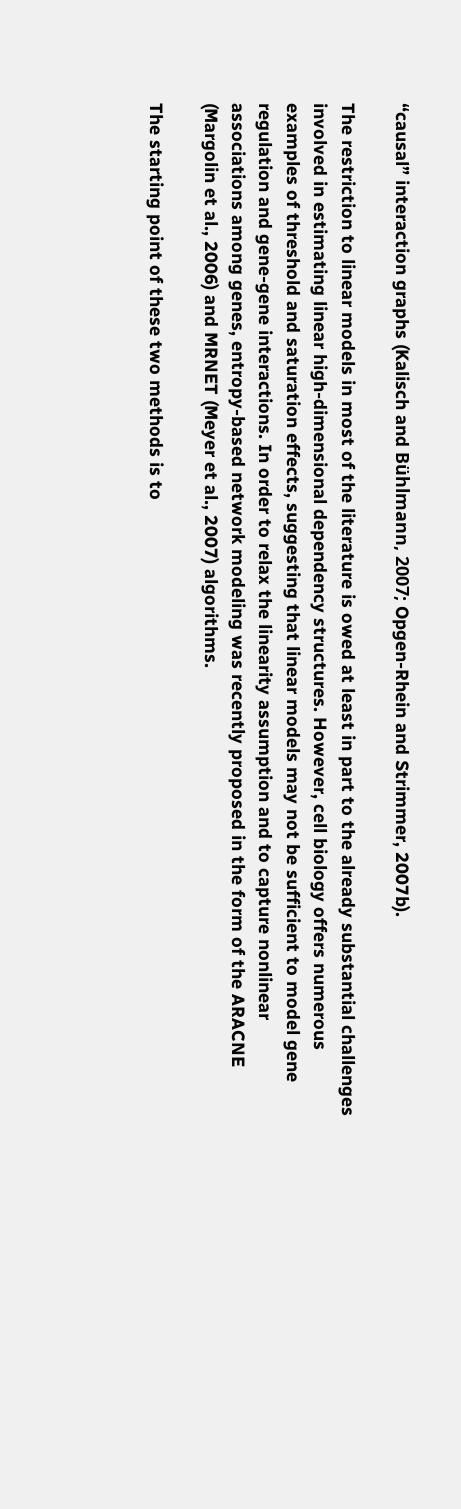“causal” interaction graphs (Kalisch and Bühlmann, 2007; Opgen-Rhein and Strimmer, 2007b).

The restriction to linear models in most of the literature is owed at least in part to the already substantial challenges involved in estimating linear high-dimensional dependency structures. However, cell biology offers numerous examples of threshold and saturation effects, suggesting that linear models may not be sufficient to model gene regulation and gene-gene interactions. In order to relax the linearity assumption and to capture nonlinear associations among genes, entropy-based network modeling was recently proposed in the form of the ARACNE (Margolin et al., 2006) and MRNET (Meyer et al., 2007) algorithms.

The starting point of these two methods is to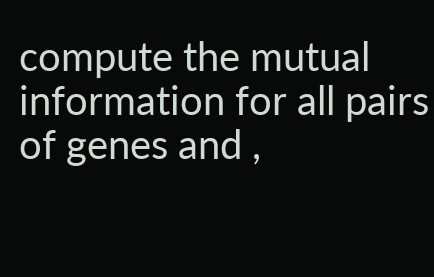compute the mutual information for all pairs of genes and ,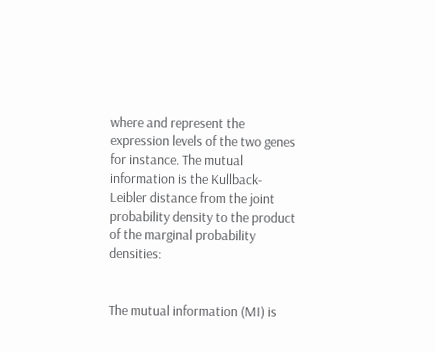where and represent the expression levels of the two genes for instance. The mutual information is the Kullback-Leibler distance from the joint probability density to the product of the marginal probability densities:


The mutual information (MI) is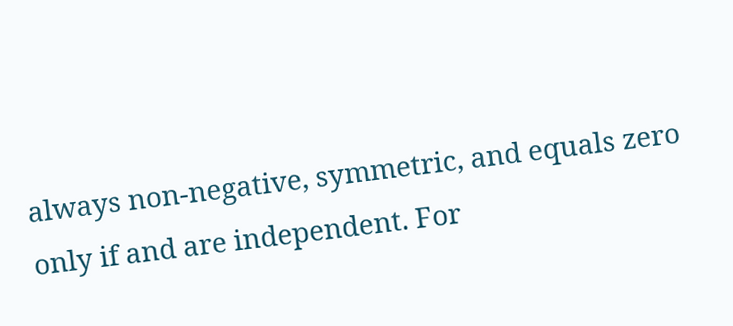always non-negative, symmetric, and equals zero only if and are independent. For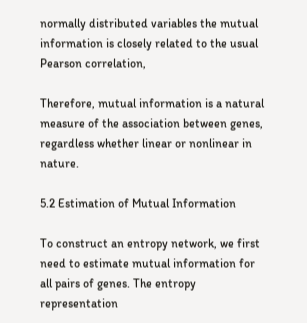normally distributed variables the mutual information is closely related to the usual Pearson correlation,

Therefore, mutual information is a natural measure of the association between genes, regardless whether linear or nonlinear in nature.

5.2 Estimation of Mutual Information

To construct an entropy network, we first need to estimate mutual information for all pairs of genes. The entropy representation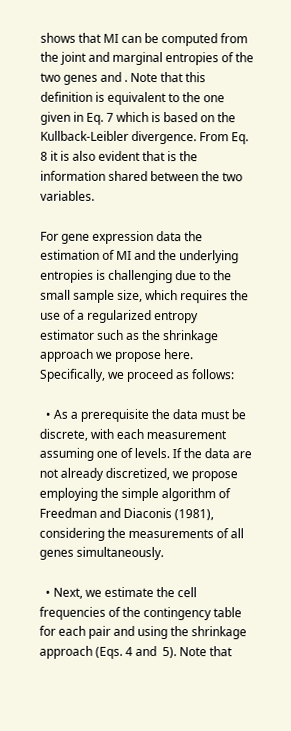shows that MI can be computed from the joint and marginal entropies of the two genes and . Note that this definition is equivalent to the one given in Eq. 7 which is based on the Kullback-Leibler divergence. From Eq. 8 it is also evident that is the information shared between the two variables.

For gene expression data the estimation of MI and the underlying entropies is challenging due to the small sample size, which requires the use of a regularized entropy estimator such as the shrinkage approach we propose here. Specifically, we proceed as follows:

  • As a prerequisite the data must be discrete, with each measurement assuming one of levels. If the data are not already discretized, we propose employing the simple algorithm of Freedman and Diaconis (1981), considering the measurements of all genes simultaneously.

  • Next, we estimate the cell frequencies of the contingency table for each pair and using the shrinkage approach (Eqs. 4 and  5). Note that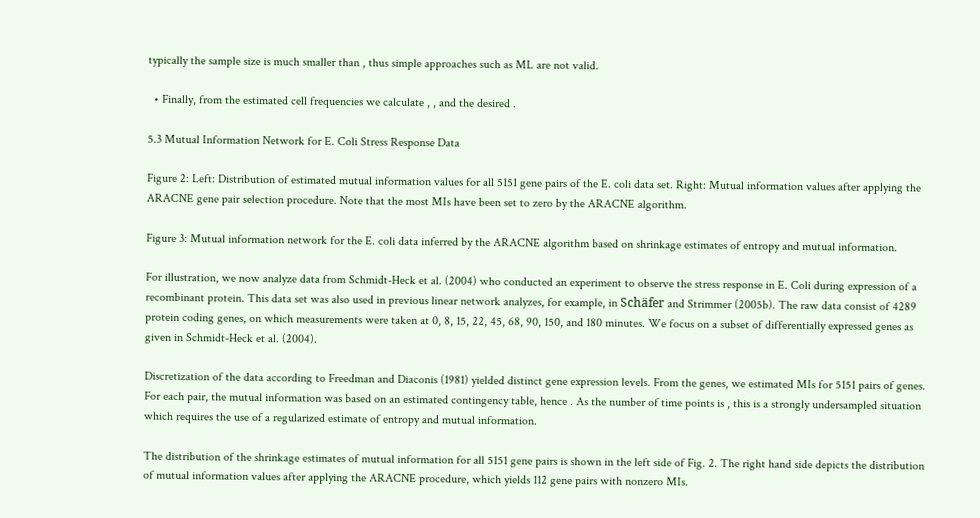typically the sample size is much smaller than , thus simple approaches such as ML are not valid.

  • Finally, from the estimated cell frequencies we calculate , , and the desired .

5.3 Mutual Information Network for E. Coli Stress Response Data

Figure 2: Left: Distribution of estimated mutual information values for all 5151 gene pairs of the E. coli data set. Right: Mutual information values after applying the ARACNE gene pair selection procedure. Note that the most MIs have been set to zero by the ARACNE algorithm.

Figure 3: Mutual information network for the E. coli data inferred by the ARACNE algorithm based on shrinkage estimates of entropy and mutual information.

For illustration, we now analyze data from Schmidt-Heck et al. (2004) who conducted an experiment to observe the stress response in E. Coli during expression of a recombinant protein. This data set was also used in previous linear network analyzes, for example, in Schäfer and Strimmer (2005b). The raw data consist of 4289 protein coding genes, on which measurements were taken at 0, 8, 15, 22, 45, 68, 90, 150, and 180 minutes. We focus on a subset of differentially expressed genes as given in Schmidt-Heck et al. (2004).

Discretization of the data according to Freedman and Diaconis (1981) yielded distinct gene expression levels. From the genes, we estimated MIs for 5151 pairs of genes. For each pair, the mutual information was based on an estimated contingency table, hence . As the number of time points is , this is a strongly undersampled situation which requires the use of a regularized estimate of entropy and mutual information.

The distribution of the shrinkage estimates of mutual information for all 5151 gene pairs is shown in the left side of Fig. 2. The right hand side depicts the distribution of mutual information values after applying the ARACNE procedure, which yields 112 gene pairs with nonzero MIs.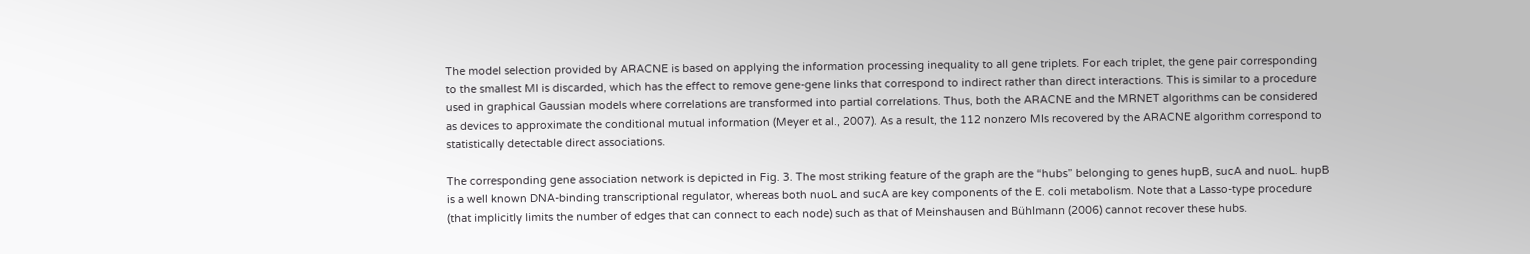The model selection provided by ARACNE is based on applying the information processing inequality to all gene triplets. For each triplet, the gene pair corresponding to the smallest MI is discarded, which has the effect to remove gene-gene links that correspond to indirect rather than direct interactions. This is similar to a procedure used in graphical Gaussian models where correlations are transformed into partial correlations. Thus, both the ARACNE and the MRNET algorithms can be considered as devices to approximate the conditional mutual information (Meyer et al., 2007). As a result, the 112 nonzero MIs recovered by the ARACNE algorithm correspond to statistically detectable direct associations.

The corresponding gene association network is depicted in Fig. 3. The most striking feature of the graph are the “hubs” belonging to genes hupB, sucA and nuoL. hupB is a well known DNA-binding transcriptional regulator, whereas both nuoL and sucA are key components of the E. coli metabolism. Note that a Lasso-type procedure (that implicitly limits the number of edges that can connect to each node) such as that of Meinshausen and Bühlmann (2006) cannot recover these hubs.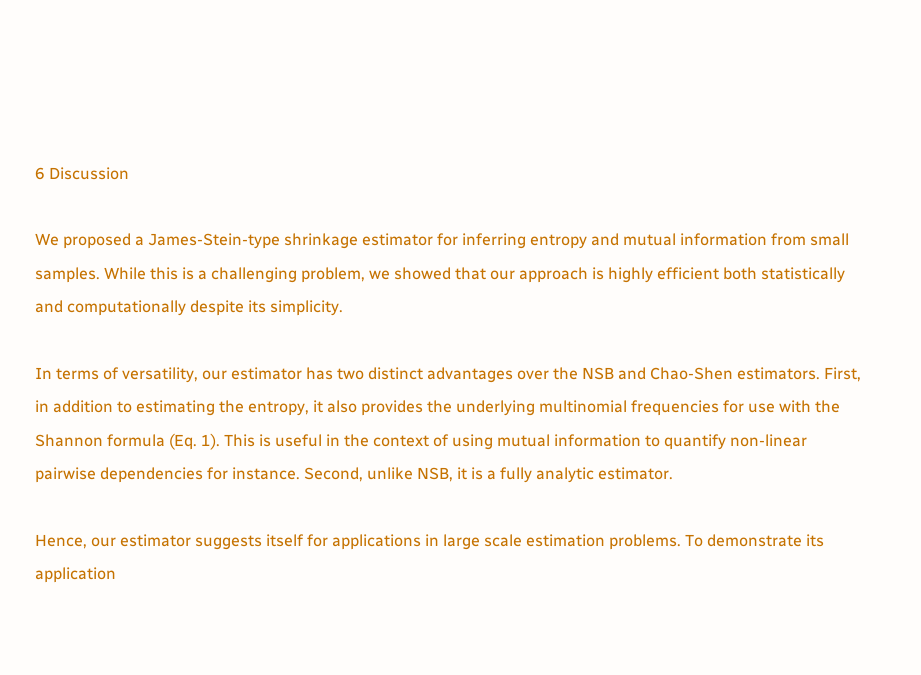6 Discussion

We proposed a James-Stein-type shrinkage estimator for inferring entropy and mutual information from small samples. While this is a challenging problem, we showed that our approach is highly efficient both statistically and computationally despite its simplicity.

In terms of versatility, our estimator has two distinct advantages over the NSB and Chao-Shen estimators. First, in addition to estimating the entropy, it also provides the underlying multinomial frequencies for use with the Shannon formula (Eq. 1). This is useful in the context of using mutual information to quantify non-linear pairwise dependencies for instance. Second, unlike NSB, it is a fully analytic estimator.

Hence, our estimator suggests itself for applications in large scale estimation problems. To demonstrate its application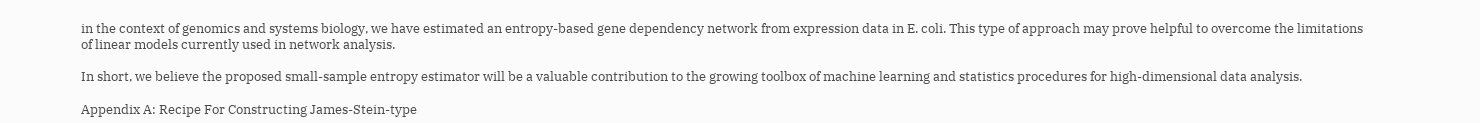in the context of genomics and systems biology, we have estimated an entropy-based gene dependency network from expression data in E. coli. This type of approach may prove helpful to overcome the limitations of linear models currently used in network analysis.

In short, we believe the proposed small-sample entropy estimator will be a valuable contribution to the growing toolbox of machine learning and statistics procedures for high-dimensional data analysis.

Appendix A: Recipe For Constructing James-Stein-type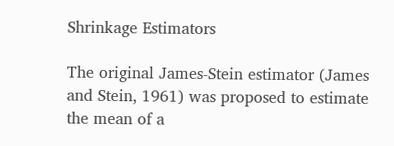Shrinkage Estimators

The original James-Stein estimator (James and Stein, 1961) was proposed to estimate the mean of a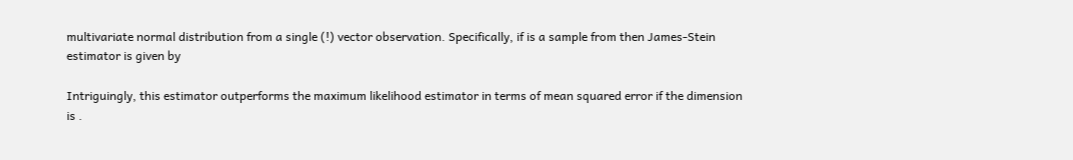multivariate normal distribution from a single (!) vector observation. Specifically, if is a sample from then James-Stein estimator is given by

Intriguingly, this estimator outperforms the maximum likelihood estimator in terms of mean squared error if the dimension is .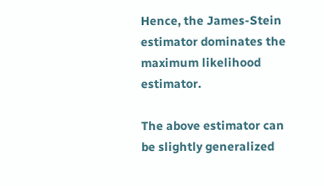Hence, the James-Stein estimator dominates the maximum likelihood estimator.

The above estimator can be slightly generalized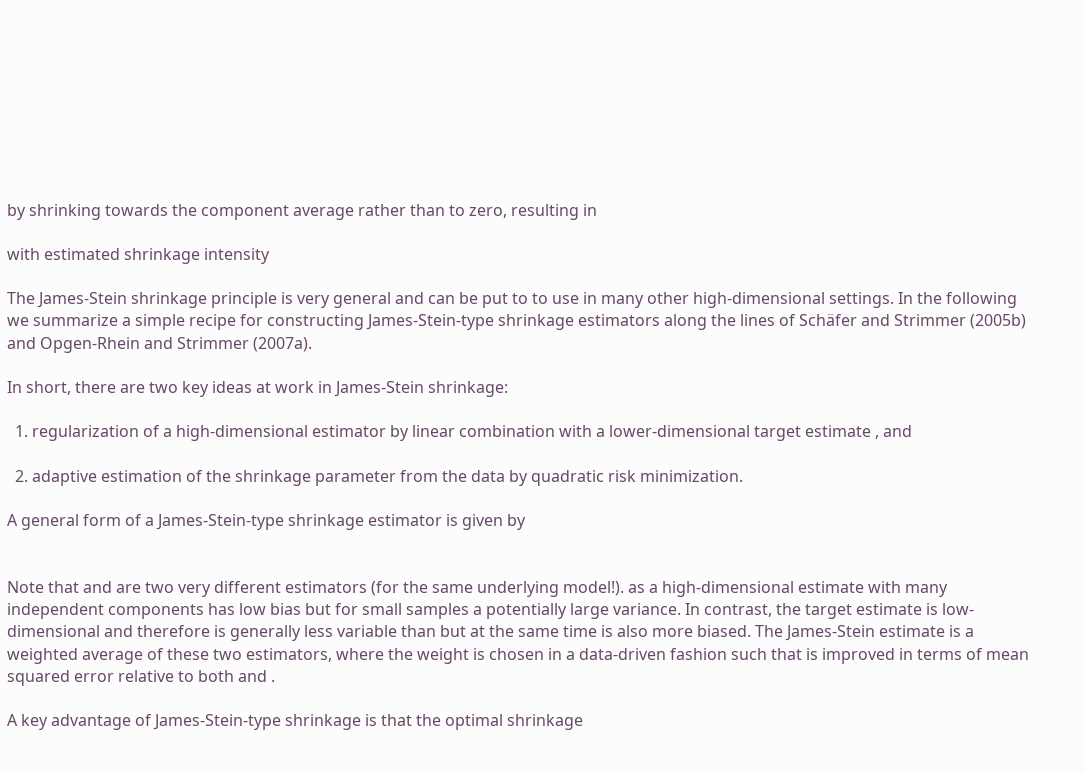by shrinking towards the component average rather than to zero, resulting in

with estimated shrinkage intensity

The James-Stein shrinkage principle is very general and can be put to to use in many other high-dimensional settings. In the following we summarize a simple recipe for constructing James-Stein-type shrinkage estimators along the lines of Schäfer and Strimmer (2005b) and Opgen-Rhein and Strimmer (2007a).

In short, there are two key ideas at work in James-Stein shrinkage:

  1. regularization of a high-dimensional estimator by linear combination with a lower-dimensional target estimate , and

  2. adaptive estimation of the shrinkage parameter from the data by quadratic risk minimization.

A general form of a James-Stein-type shrinkage estimator is given by


Note that and are two very different estimators (for the same underlying model!). as a high-dimensional estimate with many independent components has low bias but for small samples a potentially large variance. In contrast, the target estimate is low-dimensional and therefore is generally less variable than but at the same time is also more biased. The James-Stein estimate is a weighted average of these two estimators, where the weight is chosen in a data-driven fashion such that is improved in terms of mean squared error relative to both and .

A key advantage of James-Stein-type shrinkage is that the optimal shrinkage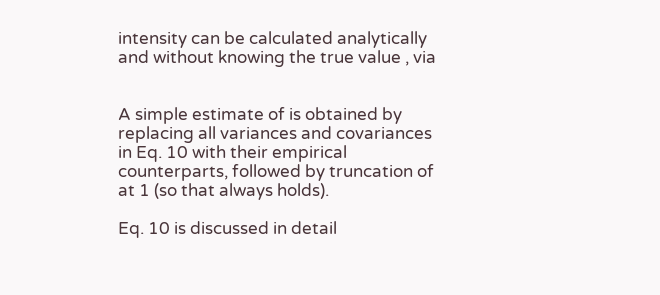intensity can be calculated analytically and without knowing the true value , via


A simple estimate of is obtained by replacing all variances and covariances in Eq. 10 with their empirical counterparts, followed by truncation of at 1 (so that always holds).

Eq. 10 is discussed in detail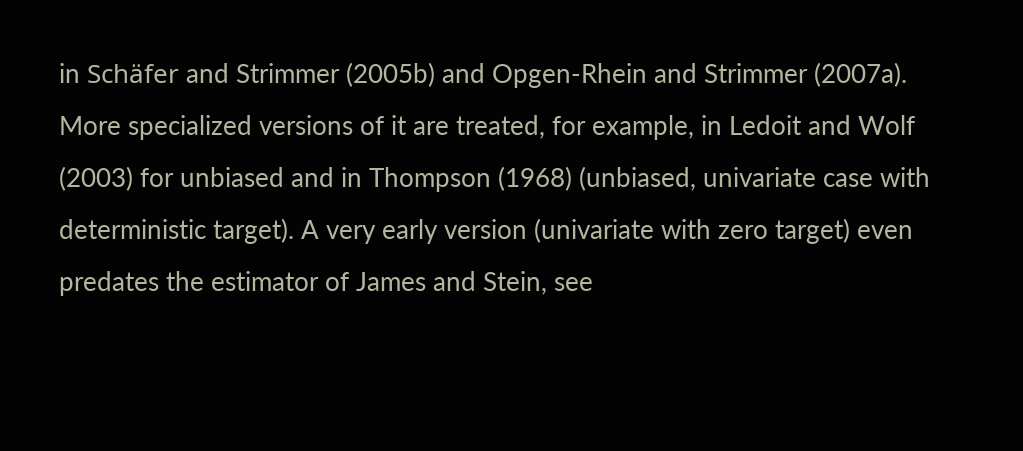in Schäfer and Strimmer (2005b) and Opgen-Rhein and Strimmer (2007a). More specialized versions of it are treated, for example, in Ledoit and Wolf (2003) for unbiased and in Thompson (1968) (unbiased, univariate case with deterministic target). A very early version (univariate with zero target) even predates the estimator of James and Stein, see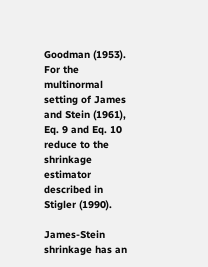Goodman (1953). For the multinormal setting of James and Stein (1961), Eq. 9 and Eq. 10 reduce to the shrinkage estimator described in Stigler (1990).

James-Stein shrinkage has an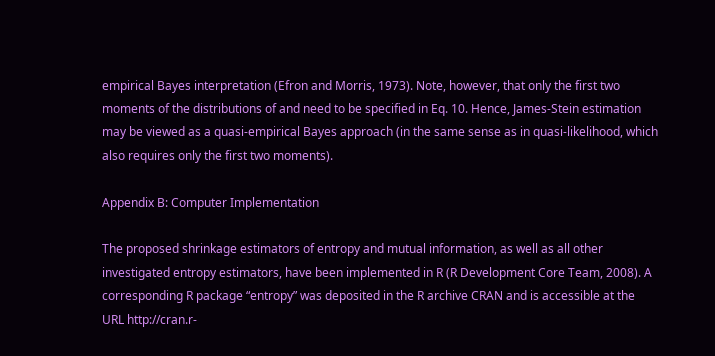empirical Bayes interpretation (Efron and Morris, 1973). Note, however, that only the first two moments of the distributions of and need to be specified in Eq. 10. Hence, James-Stein estimation may be viewed as a quasi-empirical Bayes approach (in the same sense as in quasi-likelihood, which also requires only the first two moments).

Appendix B: Computer Implementation

The proposed shrinkage estimators of entropy and mutual information, as well as all other investigated entropy estimators, have been implemented in R (R Development Core Team, 2008). A corresponding R package “entropy” was deposited in the R archive CRAN and is accessible at the URL http://cran.r-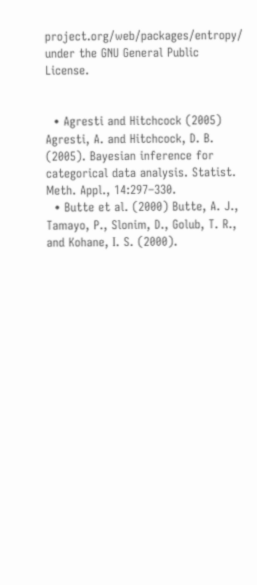project.org/web/packages/entropy/ under the GNU General Public License.


  • Agresti and Hitchcock (2005) Agresti, A. and Hitchcock, D. B. (2005). Bayesian inference for categorical data analysis. Statist. Meth. Appl., 14:297–330.
  • Butte et al. (2000) Butte, A. J., Tamayo, P., Slonim, D., Golub, T. R., and Kohane, I. S. (2000).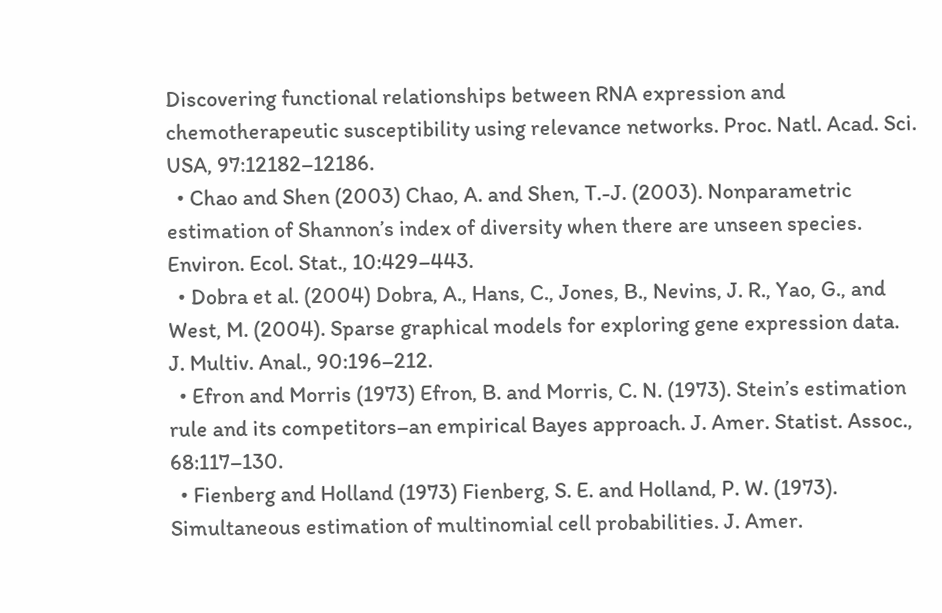Discovering functional relationships between RNA expression and chemotherapeutic susceptibility using relevance networks. Proc. Natl. Acad. Sci. USA, 97:12182–12186.
  • Chao and Shen (2003) Chao, A. and Shen, T.-J. (2003). Nonparametric estimation of Shannon’s index of diversity when there are unseen species. Environ. Ecol. Stat., 10:429–443.
  • Dobra et al. (2004) Dobra, A., Hans, C., Jones, B., Nevins, J. R., Yao, G., and West, M. (2004). Sparse graphical models for exploring gene expression data. J. Multiv. Anal., 90:196–212.
  • Efron and Morris (1973) Efron, B. and Morris, C. N. (1973). Stein’s estimation rule and its competitors–an empirical Bayes approach. J. Amer. Statist. Assoc., 68:117–130.
  • Fienberg and Holland (1973) Fienberg, S. E. and Holland, P. W. (1973). Simultaneous estimation of multinomial cell probabilities. J. Amer.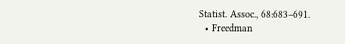Statist. Assoc., 68:683–691.
  • Freedman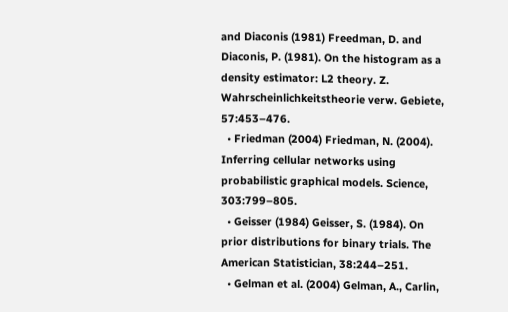and Diaconis (1981) Freedman, D. and Diaconis, P. (1981). On the histogram as a density estimator: L2 theory. Z. Wahrscheinlichkeitstheorie verw. Gebiete, 57:453–476.
  • Friedman (2004) Friedman, N. (2004). Inferring cellular networks using probabilistic graphical models. Science, 303:799–805.
  • Geisser (1984) Geisser, S. (1984). On prior distributions for binary trials. The American Statistician, 38:244–251.
  • Gelman et al. (2004) Gelman, A., Carlin,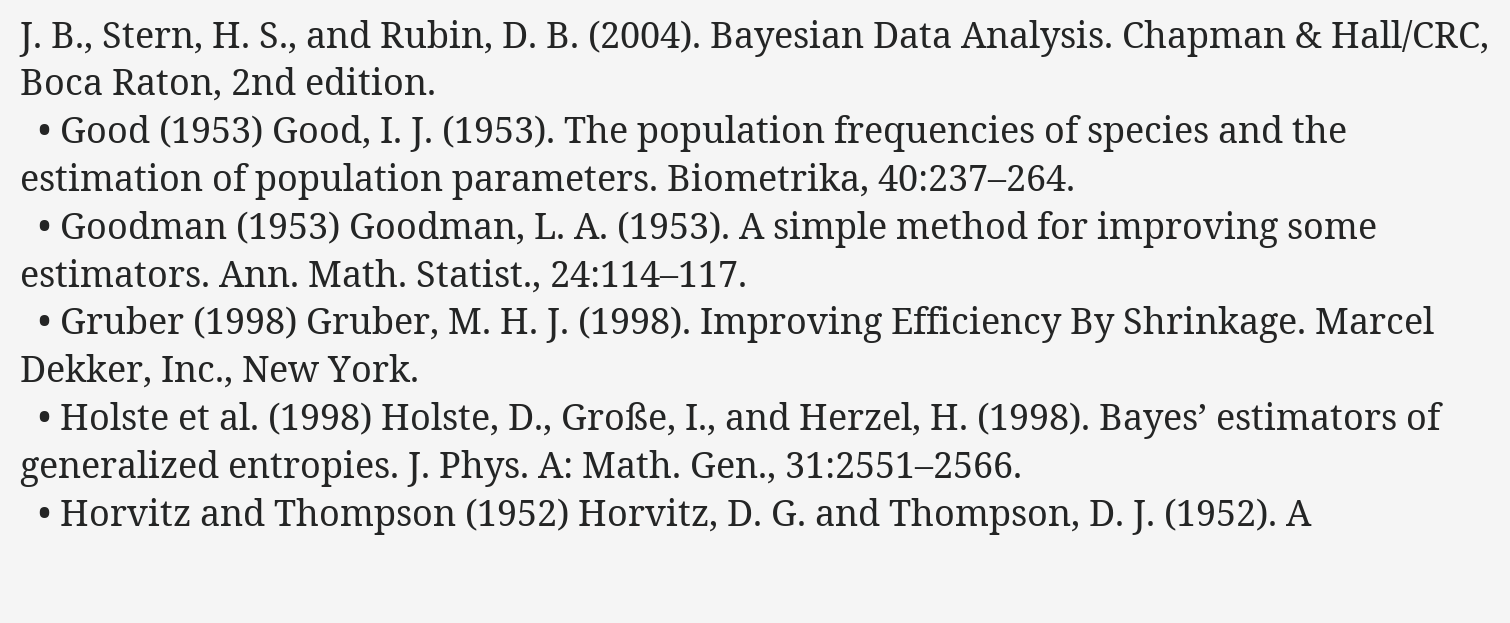J. B., Stern, H. S., and Rubin, D. B. (2004). Bayesian Data Analysis. Chapman & Hall/CRC, Boca Raton, 2nd edition.
  • Good (1953) Good, I. J. (1953). The population frequencies of species and the estimation of population parameters. Biometrika, 40:237–264.
  • Goodman (1953) Goodman, L. A. (1953). A simple method for improving some estimators. Ann. Math. Statist., 24:114–117.
  • Gruber (1998) Gruber, M. H. J. (1998). Improving Efficiency By Shrinkage. Marcel Dekker, Inc., New York.
  • Holste et al. (1998) Holste, D., Große, I., and Herzel, H. (1998). Bayes’ estimators of generalized entropies. J. Phys. A: Math. Gen., 31:2551–2566.
  • Horvitz and Thompson (1952) Horvitz, D. G. and Thompson, D. J. (1952). A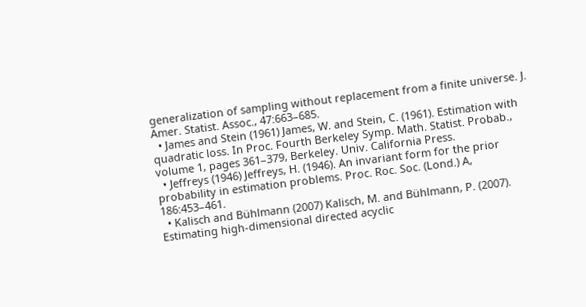generalization of sampling without replacement from a finite universe. J. Amer. Statist. Assoc., 47:663–685.
  • James and Stein (1961) James, W. and Stein, C. (1961). Estimation with quadratic loss. In Proc. Fourth Berkeley Symp. Math. Statist. Probab., volume 1, pages 361–379, Berkeley. Univ. California Press.
  • Jeffreys (1946) Jeffreys, H. (1946). An invariant form for the prior probability in estimation problems. Proc. Roc. Soc. (Lond.) A, 186:453–461.
  • Kalisch and Bühlmann (2007) Kalisch, M. and Bühlmann, P. (2007). Estimating high-dimensional directed acyclic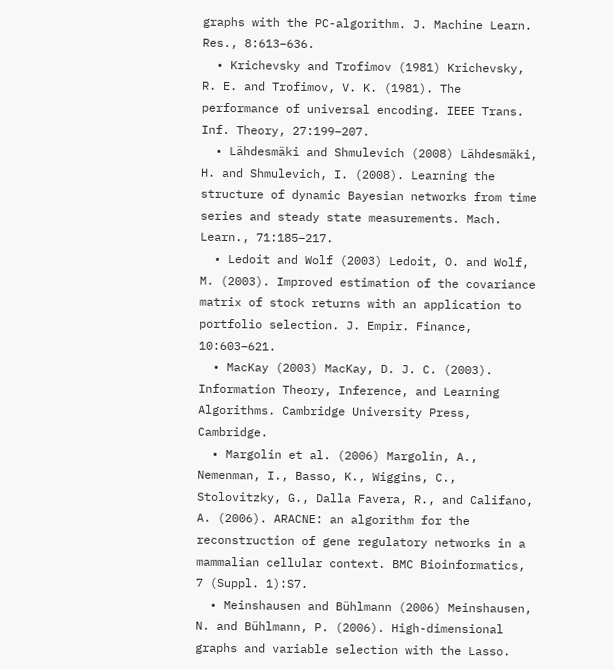graphs with the PC-algorithm. J. Machine Learn. Res., 8:613–636.
  • Krichevsky and Trofimov (1981) Krichevsky, R. E. and Trofimov, V. K. (1981). The performance of universal encoding. IEEE Trans. Inf. Theory, 27:199–207.
  • Lähdesmäki and Shmulevich (2008) Lähdesmäki, H. and Shmulevich, I. (2008). Learning the structure of dynamic Bayesian networks from time series and steady state measurements. Mach. Learn., 71:185–217.
  • Ledoit and Wolf (2003) Ledoit, O. and Wolf, M. (2003). Improved estimation of the covariance matrix of stock returns with an application to portfolio selection. J. Empir. Finance, 10:603–621.
  • MacKay (2003) MacKay, D. J. C. (2003). Information Theory, Inference, and Learning Algorithms. Cambridge University Press, Cambridge.
  • Margolin et al. (2006) Margolin, A., Nemenman, I., Basso, K., Wiggins, C., Stolovitzky, G., Dalla Favera, R., and Califano, A. (2006). ARACNE: an algorithm for the reconstruction of gene regulatory networks in a mammalian cellular context. BMC Bioinformatics, 7 (Suppl. 1):S7.
  • Meinshausen and Bühlmann (2006) Meinshausen, N. and Bühlmann, P. (2006). High-dimensional graphs and variable selection with the Lasso.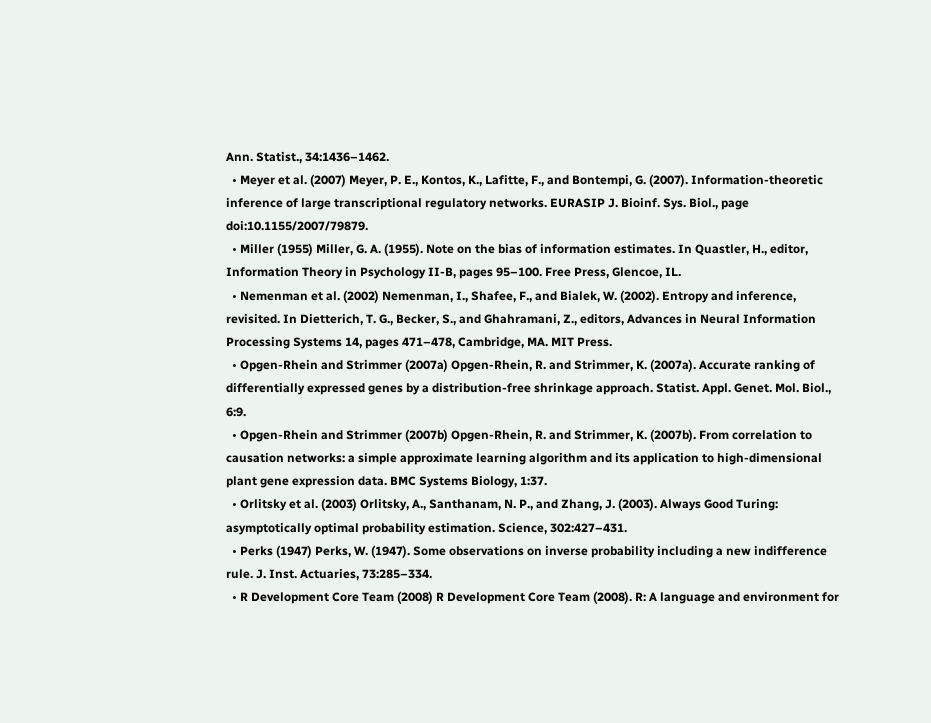Ann. Statist., 34:1436–1462.
  • Meyer et al. (2007) Meyer, P. E., Kontos, K., Lafitte, F., and Bontempi, G. (2007). Information-theoretic inference of large transcriptional regulatory networks. EURASIP J. Bioinf. Sys. Biol., page doi:10.1155/2007/79879.
  • Miller (1955) Miller, G. A. (1955). Note on the bias of information estimates. In Quastler, H., editor, Information Theory in Psychology II-B, pages 95–100. Free Press, Glencoe, IL.
  • Nemenman et al. (2002) Nemenman, I., Shafee, F., and Bialek, W. (2002). Entropy and inference, revisited. In Dietterich, T. G., Becker, S., and Ghahramani, Z., editors, Advances in Neural Information Processing Systems 14, pages 471–478, Cambridge, MA. MIT Press.
  • Opgen-Rhein and Strimmer (2007a) Opgen-Rhein, R. and Strimmer, K. (2007a). Accurate ranking of differentially expressed genes by a distribution-free shrinkage approach. Statist. Appl. Genet. Mol. Biol., 6:9.
  • Opgen-Rhein and Strimmer (2007b) Opgen-Rhein, R. and Strimmer, K. (2007b). From correlation to causation networks: a simple approximate learning algorithm and its application to high-dimensional plant gene expression data. BMC Systems Biology, 1:37.
  • Orlitsky et al. (2003) Orlitsky, A., Santhanam, N. P., and Zhang, J. (2003). Always Good Turing: asymptotically optimal probability estimation. Science, 302:427–431.
  • Perks (1947) Perks, W. (1947). Some observations on inverse probability including a new indifference rule. J. Inst. Actuaries, 73:285–334.
  • R Development Core Team (2008) R Development Core Team (2008). R: A language and environment for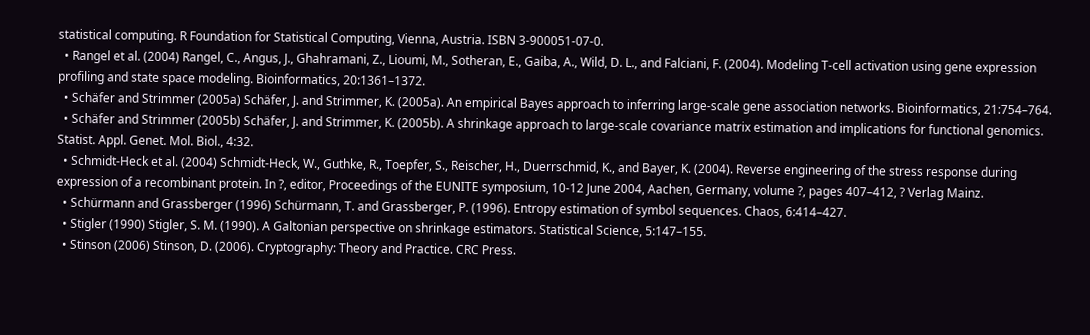statistical computing. R Foundation for Statistical Computing, Vienna, Austria. ISBN 3-900051-07-0.
  • Rangel et al. (2004) Rangel, C., Angus, J., Ghahramani, Z., Lioumi, M., Sotheran, E., Gaiba, A., Wild, D. L., and Falciani, F. (2004). Modeling T-cell activation using gene expression profiling and state space modeling. Bioinformatics, 20:1361–1372.
  • Schäfer and Strimmer (2005a) Schäfer, J. and Strimmer, K. (2005a). An empirical Bayes approach to inferring large-scale gene association networks. Bioinformatics, 21:754–764.
  • Schäfer and Strimmer (2005b) Schäfer, J. and Strimmer, K. (2005b). A shrinkage approach to large-scale covariance matrix estimation and implications for functional genomics. Statist. Appl. Genet. Mol. Biol., 4:32.
  • Schmidt-Heck et al. (2004) Schmidt-Heck, W., Guthke, R., Toepfer, S., Reischer, H., Duerrschmid, K., and Bayer, K. (2004). Reverse engineering of the stress response during expression of a recombinant protein. In ?, editor, Proceedings of the EUNITE symposium, 10-12 June 2004, Aachen, Germany, volume ?, pages 407–412, ? Verlag Mainz.
  • Schürmann and Grassberger (1996) Schürmann, T. and Grassberger, P. (1996). Entropy estimation of symbol sequences. Chaos, 6:414–427.
  • Stigler (1990) Stigler, S. M. (1990). A Galtonian perspective on shrinkage estimators. Statistical Science, 5:147–155.
  • Stinson (2006) Stinson, D. (2006). Cryptography: Theory and Practice. CRC Press.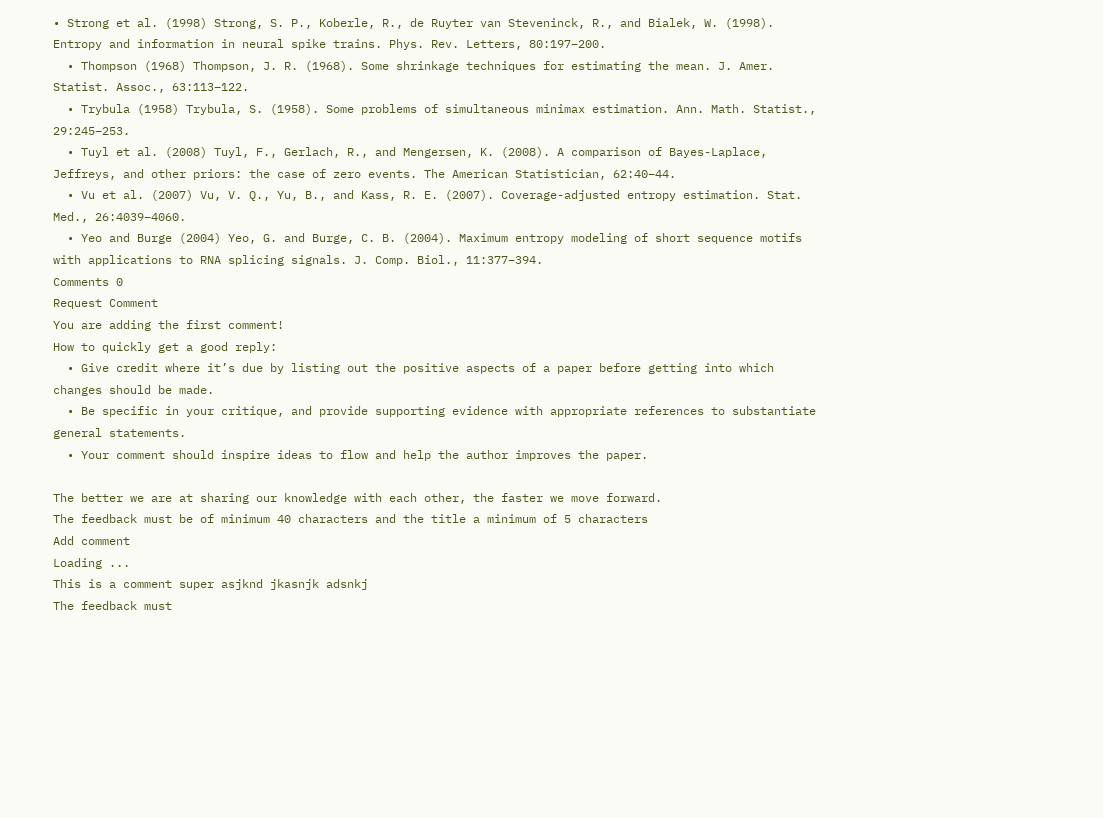• Strong et al. (1998) Strong, S. P., Koberle, R., de Ruyter van Steveninck, R., and Bialek, W. (1998). Entropy and information in neural spike trains. Phys. Rev. Letters, 80:197–200.
  • Thompson (1968) Thompson, J. R. (1968). Some shrinkage techniques for estimating the mean. J. Amer. Statist. Assoc., 63:113–122.
  • Trybula (1958) Trybula, S. (1958). Some problems of simultaneous minimax estimation. Ann. Math. Statist., 29:245–253.
  • Tuyl et al. (2008) Tuyl, F., Gerlach, R., and Mengersen, K. (2008). A comparison of Bayes-Laplace, Jeffreys, and other priors: the case of zero events. The American Statistician, 62:40–44.
  • Vu et al. (2007) Vu, V. Q., Yu, B., and Kass, R. E. (2007). Coverage-adjusted entropy estimation. Stat. Med., 26:4039–4060.
  • Yeo and Burge (2004) Yeo, G. and Burge, C. B. (2004). Maximum entropy modeling of short sequence motifs with applications to RNA splicing signals. J. Comp. Biol., 11:377–394.
Comments 0
Request Comment
You are adding the first comment!
How to quickly get a good reply:
  • Give credit where it’s due by listing out the positive aspects of a paper before getting into which changes should be made.
  • Be specific in your critique, and provide supporting evidence with appropriate references to substantiate general statements.
  • Your comment should inspire ideas to flow and help the author improves the paper.

The better we are at sharing our knowledge with each other, the faster we move forward.
The feedback must be of minimum 40 characters and the title a minimum of 5 characters
Add comment
Loading ...
This is a comment super asjknd jkasnjk adsnkj
The feedback must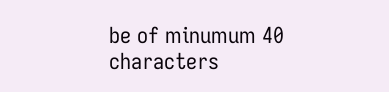be of minumum 40 characters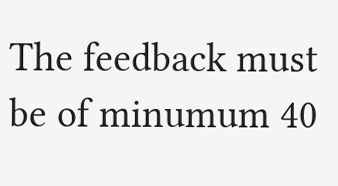The feedback must be of minumum 40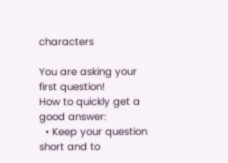characters

You are asking your first question!
How to quickly get a good answer:
  • Keep your question short and to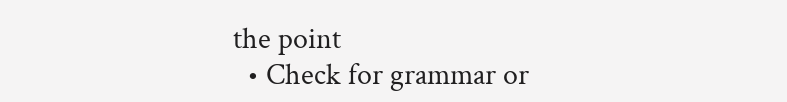the point
  • Check for grammar or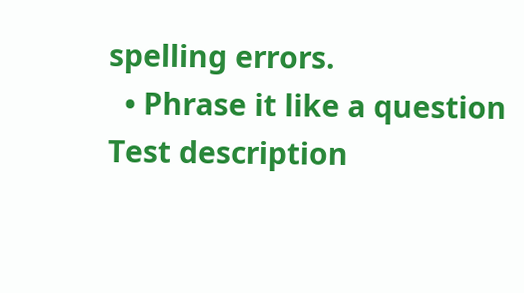spelling errors.
  • Phrase it like a question
Test description